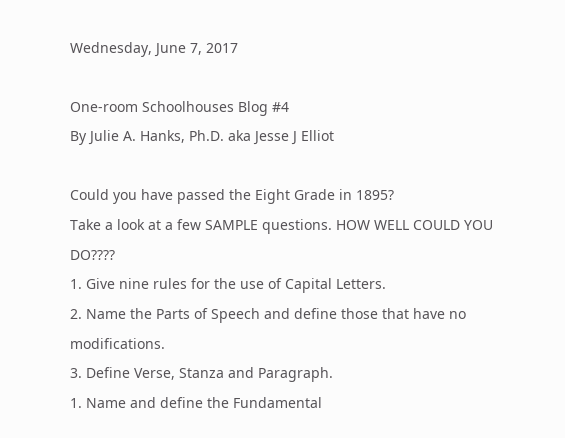Wednesday, June 7, 2017

One-room Schoolhouses Blog #4
By Julie A. Hanks, Ph.D. aka Jesse J Elliot

Could you have passed the Eight Grade in 1895?
Take a look at a few SAMPLE questions. HOW WELL COULD YOU DO????
1. Give nine rules for the use of Capital Letters.
2. Name the Parts of Speech and define those that have no modifications.
3. Define Verse, Stanza and Paragraph.
1. Name and define the Fundamental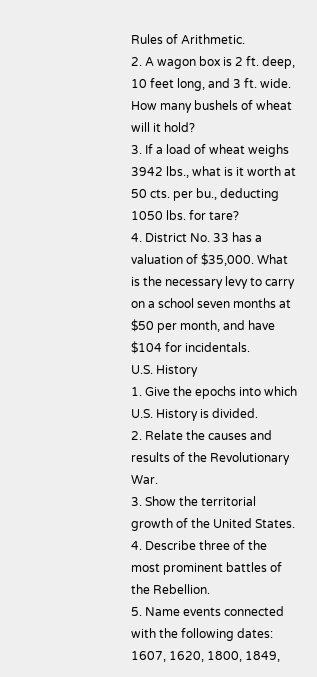Rules of Arithmetic.
2. A wagon box is 2 ft. deep, 10 feet long, and 3 ft. wide. How many bushels of wheat will it hold?
3. If a load of wheat weighs 3942 lbs., what is it worth at 50 cts. per bu., deducting 1050 lbs. for tare?
4. District No. 33 has a valuation of $35,000. What is the necessary levy to carry on a school seven months at $50 per month, and have $104 for incidentals.
U.S. History
1. Give the epochs into which U.S. History is divided.
2. Relate the causes and results of the Revolutionary War.
3. Show the territorial growth of the United States.
4. Describe three of the most prominent battles of the Rebellion.
5. Name events connected with the following dates: 1607, 1620, 1800, 1849,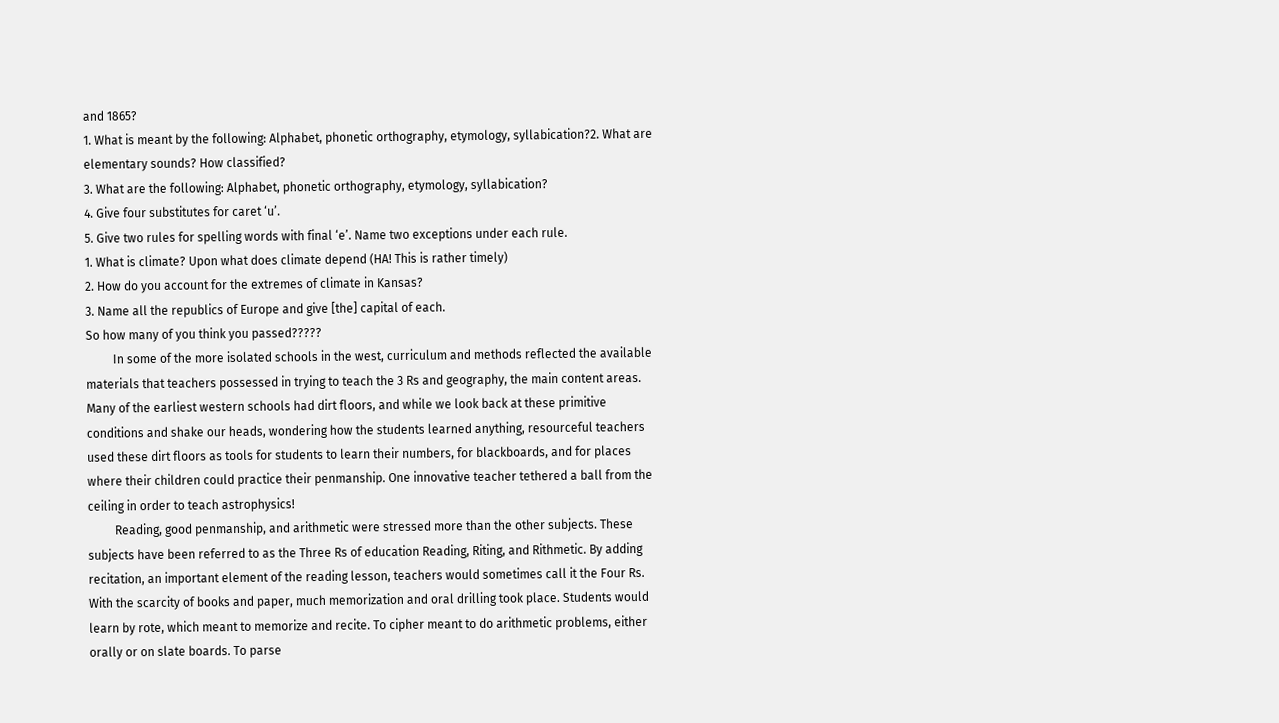and 1865?
1. What is meant by the following: Alphabet, phonetic orthography, etymology, syllabication?2. What are elementary sounds? How classified?
3. What are the following: Alphabet, phonetic orthography, etymology, syllabication?
4. Give four substitutes for caret ‘u’.
5. Give two rules for spelling words with final ‘e’. Name two exceptions under each rule.
1. What is climate? Upon what does climate depend (HA! This is rather timely)
2. How do you account for the extremes of climate in Kansas?
3. Name all the republics of Europe and give [the] capital of each.
So how many of you think you passed?????
         In some of the more isolated schools in the west, curriculum and methods reflected the available materials that teachers possessed in trying to teach the 3 Rs and geography, the main content areas.
Many of the earliest western schools had dirt floors, and while we look back at these primitive conditions and shake our heads, wondering how the students learned anything, resourceful teachers used these dirt floors as tools for students to learn their numbers, for blackboards, and for places where their children could practice their penmanship. One innovative teacher tethered a ball from the ceiling in order to teach astrophysics!
         Reading, good penmanship, and arithmetic were stressed more than the other subjects. These subjects have been referred to as the Three Rs of education Reading, Riting, and Rithmetic. By adding recitation, an important element of the reading lesson, teachers would sometimes call it the Four Rs. With the scarcity of books and paper, much memorization and oral drilling took place. Students would learn by rote, which meant to memorize and recite. To cipher meant to do arithmetic problems, either orally or on slate boards. To parse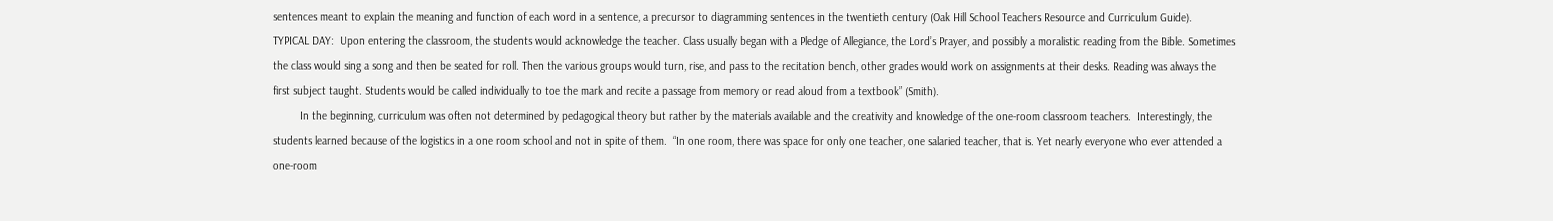sentences meant to explain the meaning and function of each word in a sentence, a precursor to diagramming sentences in the twentieth century (Oak Hill School Teachers Resource and Curriculum Guide).
TYPICAL DAY:  Upon entering the classroom, the students would acknowledge the teacher. Class usually began with a Pledge of Allegiance, the Lord’s Prayer, and possibly a moralistic reading from the Bible. Sometimes the class would sing a song and then be seated for roll. Then the various groups would turn, rise, and pass to the recitation bench, other grades would work on assignments at their desks. Reading was always the first subject taught. Students would be called individually to toe the mark and recite a passage from memory or read aloud from a textbook” (Smith).
         In the beginning, curriculum was often not determined by pedagogical theory but rather by the materials available and the creativity and knowledge of the one-room classroom teachers.  Interestingly, the students learned because of the logistics in a one room school and not in spite of them.  “In one room, there was space for only one teacher, one salaried teacher, that is. Yet nearly everyone who ever attended a one-room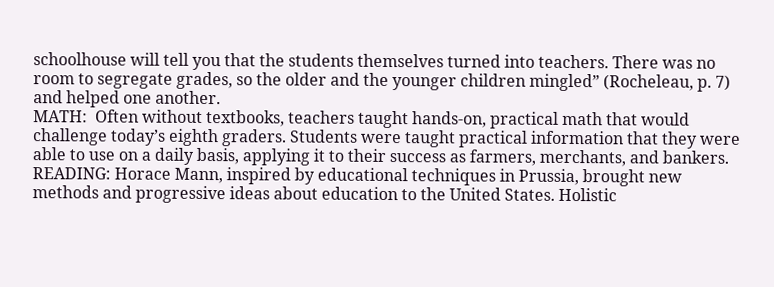schoolhouse will tell you that the students themselves turned into teachers. There was no room to segregate grades, so the older and the younger children mingled” (Rocheleau, p. 7) and helped one another.
MATH:  Often without textbooks, teachers taught hands-on, practical math that would challenge today’s eighth graders. Students were taught practical information that they were able to use on a daily basis, applying it to their success as farmers, merchants, and bankers.
READING: Horace Mann, inspired by educational techniques in Prussia, brought new methods and progressive ideas about education to the United States. Holistic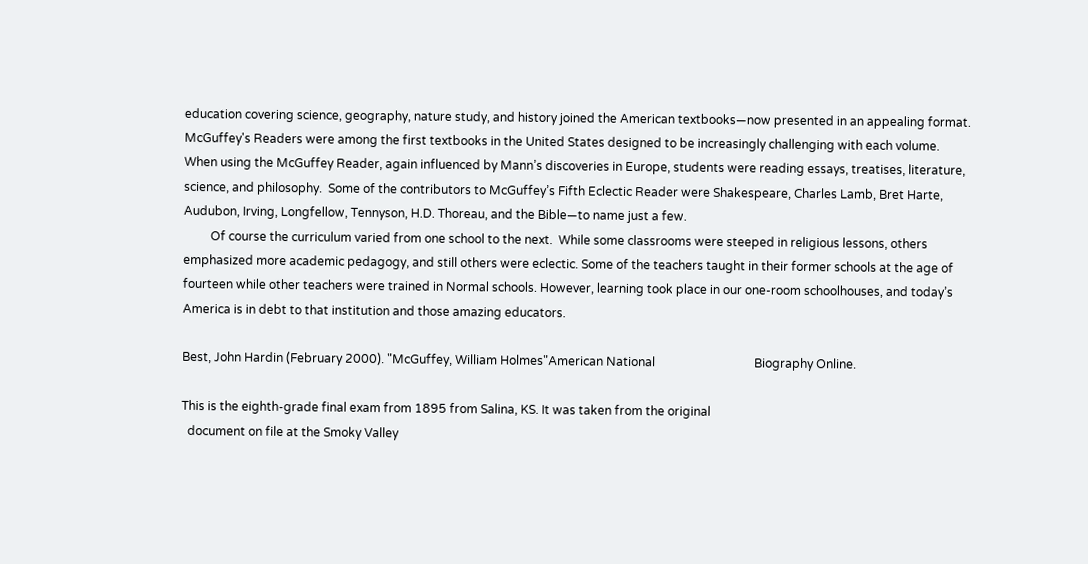education covering science, geography, nature study, and history joined the American textbooks—now presented in an appealing format. McGuffey's Readers were among the first textbooks in the United States designed to be increasingly challenging with each volume.
When using the McGuffey Reader, again influenced by Mann’s discoveries in Europe, students were reading essays, treatises, literature, science, and philosophy.  Some of the contributors to McGuffey’s Fifth Eclectic Reader were Shakespeare, Charles Lamb, Bret Harte, Audubon, Irving, Longfellow, Tennyson, H.D. Thoreau, and the Bible—to name just a few.
         Of course the curriculum varied from one school to the next.  While some classrooms were steeped in religious lessons, others emphasized more academic pedagogy, and still others were eclectic. Some of the teachers taught in their former schools at the age of fourteen while other teachers were trained in Normal schools. However, learning took place in our one-room schoolhouses, and today’s America is in debt to that institution and those amazing educators.

Best, John Hardin (February 2000). "McGuffey, William Holmes"American National                                 Biography Online.

This is the eighth-grade final exam from 1895 from Salina, KS. It was taken from the original
  document on file at the Smoky Valley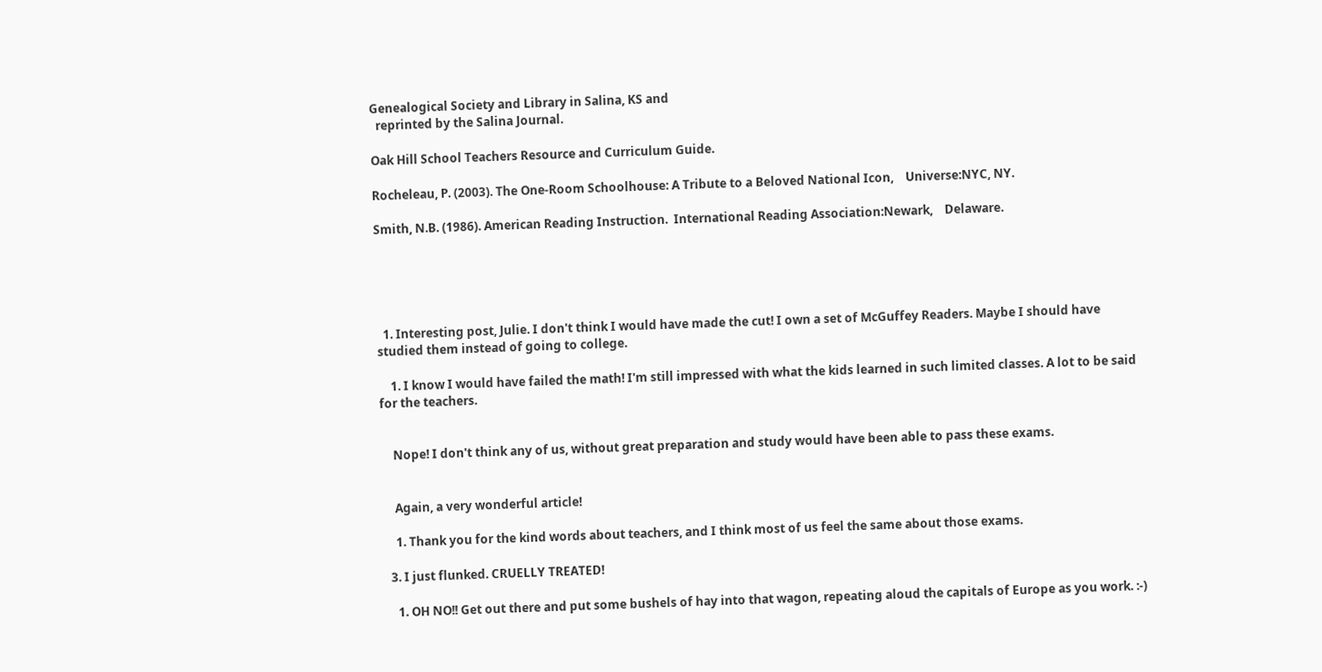Genealogical Society and Library in Salina, KS and
  reprinted by the Salina Journal.

Oak Hill School Teachers Resource and Curriculum Guide.

Rocheleau, P. (2003). The One-Room Schoolhouse: A Tribute to a Beloved National Icon,    Universe:NYC, NY.

Smith, N.B. (1986). American Reading Instruction.  International Reading Association:Newark,    Delaware.





  1. Interesting post, Julie. I don't think I would have made the cut! I own a set of McGuffey Readers. Maybe I should have studied them instead of going to college.

    1. I know I would have failed the math! I'm still impressed with what the kids learned in such limited classes. A lot to be said for the teachers.


    Nope! I don't think any of us, without great preparation and study would have been able to pass these exams.


    Again, a very wonderful article!

    1. Thank you for the kind words about teachers, and I think most of us feel the same about those exams.

  3. I just flunked. CRUELLY TREATED!

    1. OH NO!! Get out there and put some bushels of hay into that wagon, repeating aloud the capitals of Europe as you work. :-)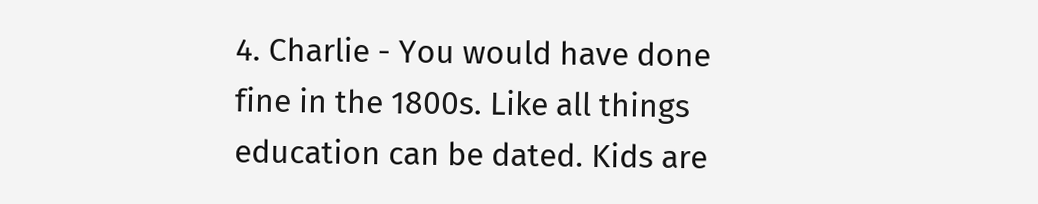4. Charlie - You would have done fine in the 1800s. Like all things education can be dated. Kids are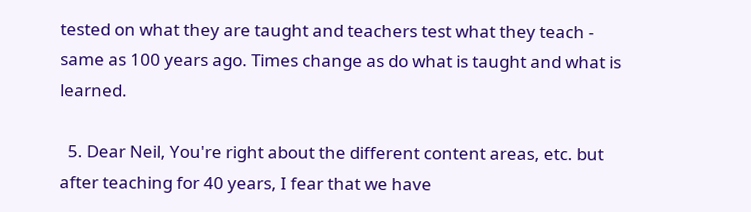tested on what they are taught and teachers test what they teach - same as 100 years ago. Times change as do what is taught and what is learned.

  5. Dear Neil, You're right about the different content areas, etc. but after teaching for 40 years, I fear that we have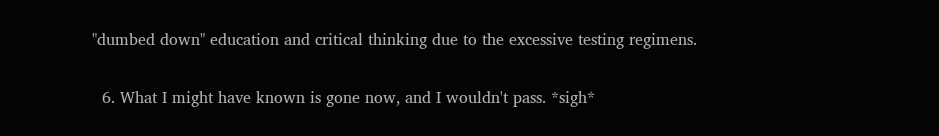"dumbed down" education and critical thinking due to the excessive testing regimens.

  6. What I might have known is gone now, and I wouldn't pass. *sigh*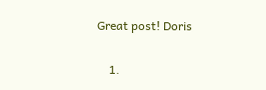Great post! Doris

    1.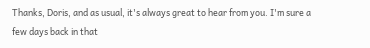Thanks, Doris, and as usual, it's always great to hear from you. I'm sure a few days back in that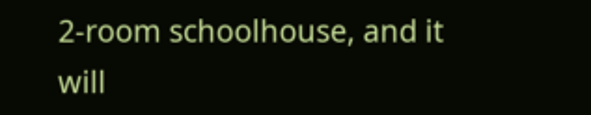2-room schoolhouse, and it will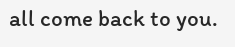all come back to you.